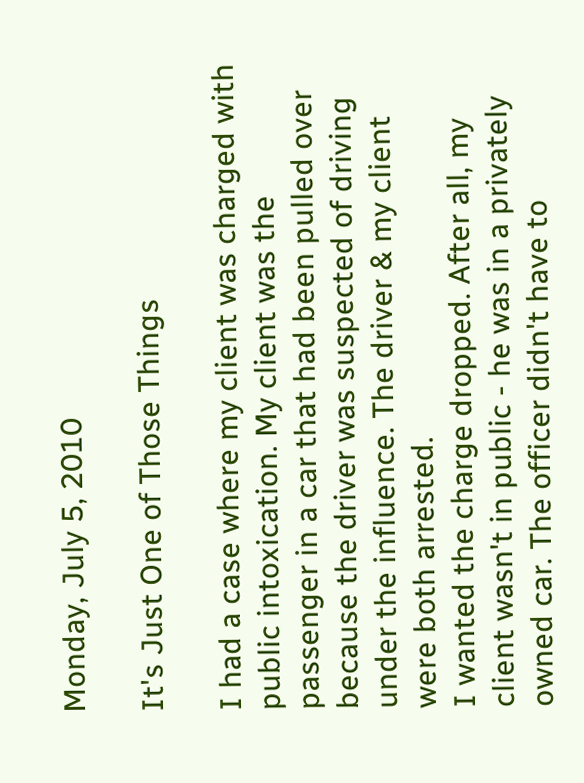Monday, July 5, 2010

It's Just One of Those Things

I had a case where my client was charged with public intoxication. My client was the passenger in a car that had been pulled over because the driver was suspected of driving under the influence. The driver & my client were both arrested.
I wanted the charge dropped. After all, my client wasn't in public - he was in a privately owned car. The officer didn't have to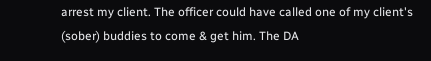arrest my client. The officer could have called one of my client's (sober) buddies to come & get him. The DA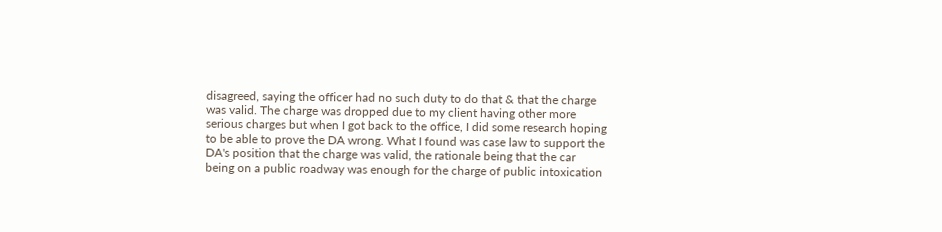disagreed, saying the officer had no such duty to do that & that the charge was valid. The charge was dropped due to my client having other more serious charges but when I got back to the office, I did some research hoping to be able to prove the DA wrong. What I found was case law to support the DA's position that the charge was valid, the rationale being that the car being on a public roadway was enough for the charge of public intoxication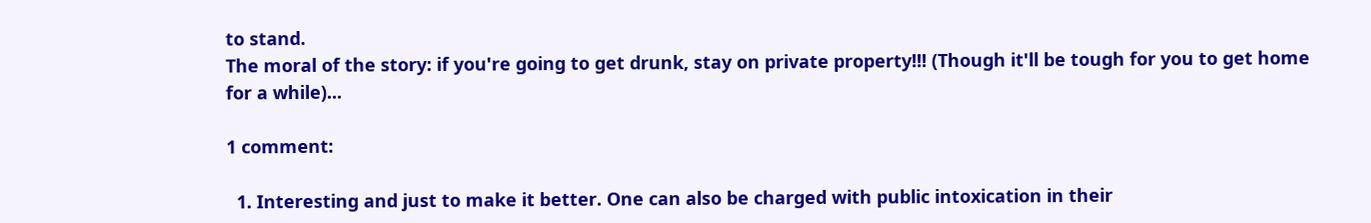to stand.
The moral of the story: if you're going to get drunk, stay on private property!!! (Though it'll be tough for you to get home for a while)...

1 comment:

  1. Interesting and just to make it better. One can also be charged with public intoxication in their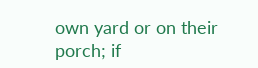own yard or on their porch; if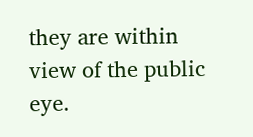they are within view of the public eye.